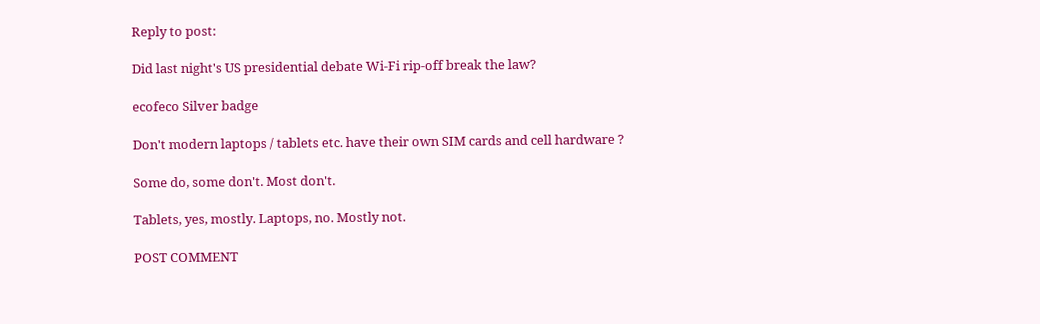Reply to post:

Did last night's US presidential debate Wi-Fi rip-off break the law?

ecofeco Silver badge

Don't modern laptops / tablets etc. have their own SIM cards and cell hardware ?

Some do, some don't. Most don't.

Tablets, yes, mostly. Laptops, no. Mostly not.

POST COMMENT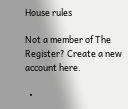House rules

Not a member of The Register? Create a new account here.

  •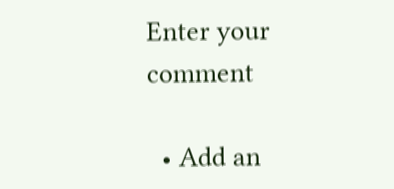Enter your comment

  • Add an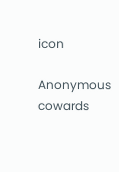icon

Anonymous cowards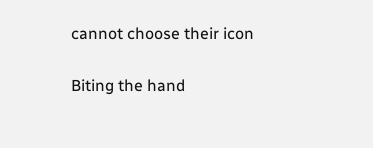cannot choose their icon

Biting the hand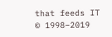that feeds IT © 1998–2019